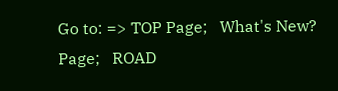Go to: => TOP Page;   What's New? Page;   ROAD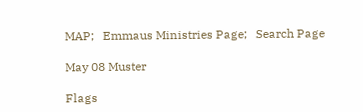MAP;   Emmaus Ministries Page;   Search Page

May 08 Muster

Flags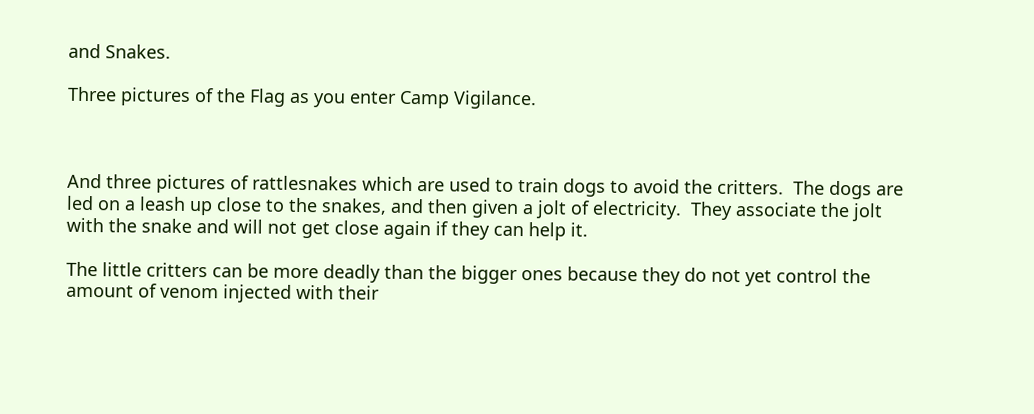and Snakes.

Three pictures of the Flag as you enter Camp Vigilance.



And three pictures of rattlesnakes which are used to train dogs to avoid the critters.  The dogs are led on a leash up close to the snakes, and then given a jolt of electricity.  They associate the jolt with the snake and will not get close again if they can help it.

The little critters can be more deadly than the bigger ones because they do not yet control the amount of venom injected with their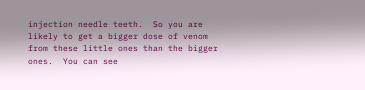injection needle teeth.  So you are likely to get a bigger dose of venom from these little ones than the bigger ones.  You can see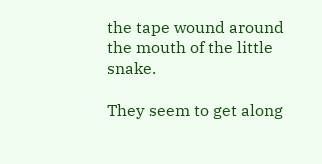the tape wound around the mouth of the little snake.

They seem to get along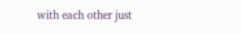with each other just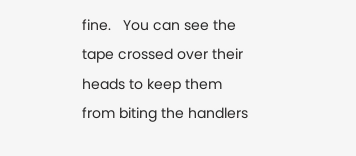fine.   You can see the tape crossed over their heads to keep them from biting the handlers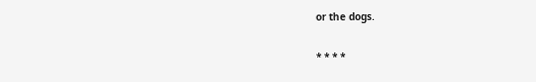or the dogs.

* * * *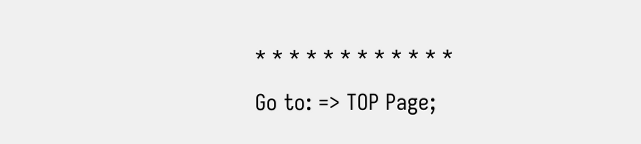* * * * * * * * * * * *

Go to: => TOP Page;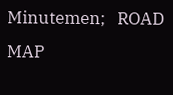Minutemen;   ROAD MAP